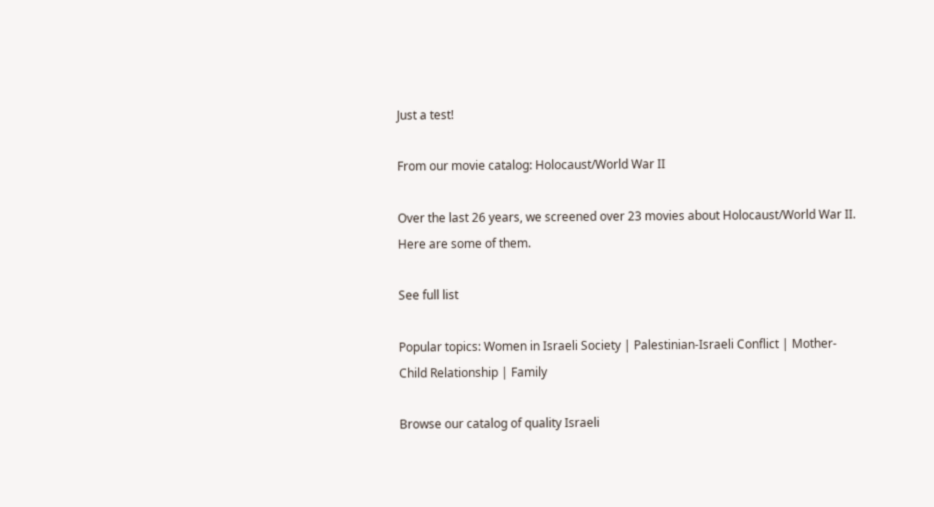Just a test!

From our movie catalog: Holocaust/World War II

Over the last 26 years, we screened over 23 movies about Holocaust/World War II. Here are some of them.

See full list

Popular topics: Women in Israeli Society | Palestinian-Israeli Conflict | Mother-Child Relationship | Family

Browse our catalog of quality Israeli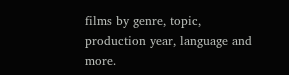films by genre, topic, production year, language and more.